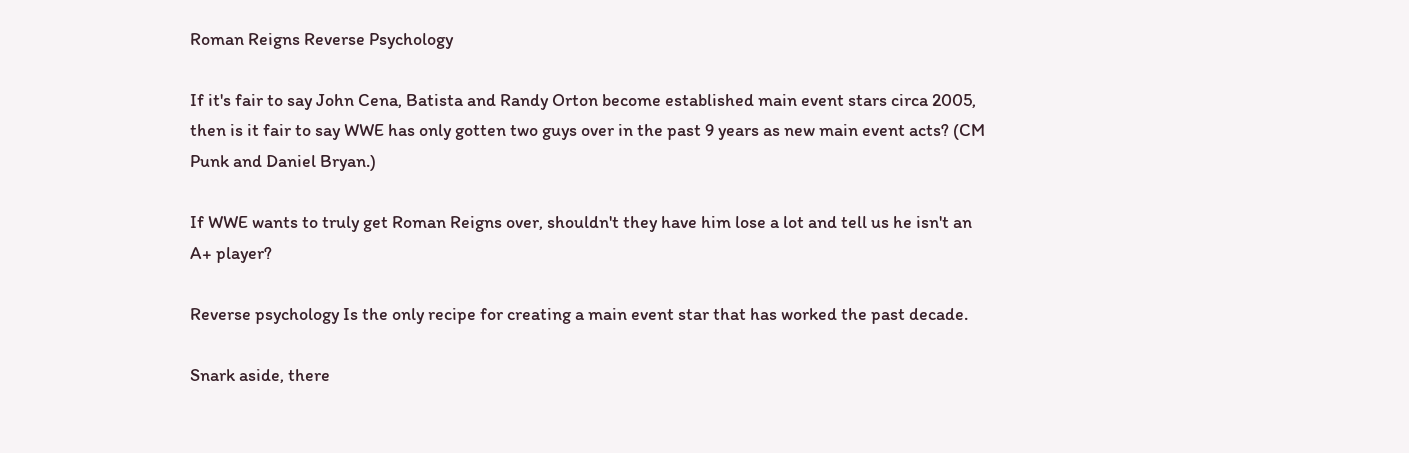Roman Reigns Reverse Psychology

If it's fair to say John Cena, Batista and Randy Orton become established main event stars circa 2005, then is it fair to say WWE has only gotten two guys over in the past 9 years as new main event acts? (CM Punk and Daniel Bryan.)

If WWE wants to truly get Roman Reigns over, shouldn't they have him lose a lot and tell us he isn't an A+ player?

Reverse psychology Is the only recipe for creating a main event star that has worked the past decade.

Snark aside, there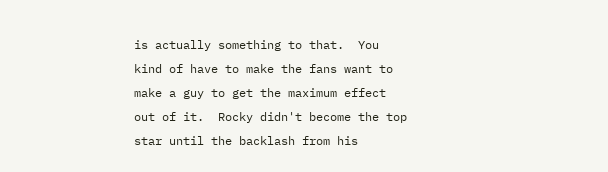is actually something to that.  You kind of have to make the fans want to make a guy to get the maximum effect out of it.  Rocky didn't become the top star until the backlash from his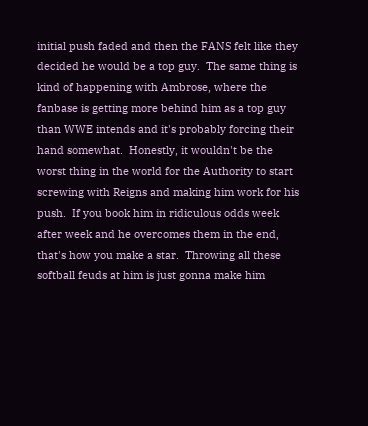initial push faded and then the FANS felt like they decided he would be a top guy.  The same thing is kind of happening with Ambrose, where the fanbase is getting more behind him as a top guy than WWE intends and it's probably forcing their hand somewhat.  Honestly, it wouldn't be the worst thing in the world for the Authority to start screwing with Reigns and making him work for his push.  If you book him in ridiculous odds week after week and he overcomes them in the end, that's how you make a star.  Throwing all these softball feuds at him is just gonna make him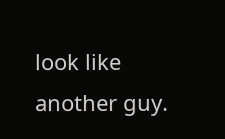look like another guy.